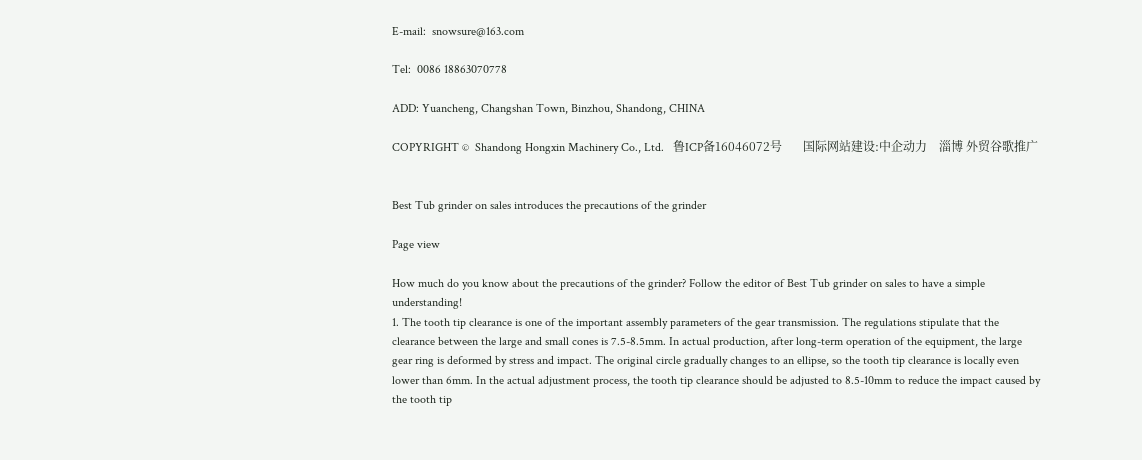E-mail:  snowsure@163.com

Tel:  0086 18863070778

ADD: Yuancheng, Changshan Town, Binzhou, Shandong, CHINA

COPYRIGHT ©  Shandong Hongxin Machinery Co., Ltd.   鲁ICP备16046072号       国际网站建设:中企动力    淄博 外贸谷歌推广


Best Tub grinder on sales introduces the precautions of the grinder

Page view

How much do you know about the precautions of the grinder? Follow the editor of Best Tub grinder on sales to have a simple understanding!
1. The tooth tip clearance is one of the important assembly parameters of the gear transmission. The regulations stipulate that the clearance between the large and small cones is 7.5-8.5mm. In actual production, after long-term operation of the equipment, the large gear ring is deformed by stress and impact. The original circle gradually changes to an ellipse, so the tooth tip clearance is locally even lower than 6mm. In the actual adjustment process, the tooth tip clearance should be adjusted to 8.5-10mm to reduce the impact caused by the tooth tip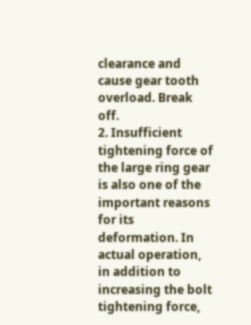clearance and cause gear tooth overload. Break off.
2. Insufficient tightening force of the large ring gear is also one of the important reasons for its deformation. In actual operation, in addition to increasing the bolt tightening force,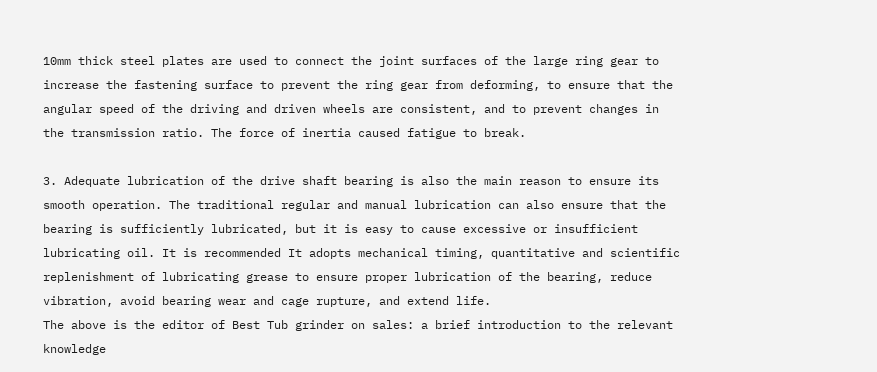10mm thick steel plates are used to connect the joint surfaces of the large ring gear to increase the fastening surface to prevent the ring gear from deforming, to ensure that the angular speed of the driving and driven wheels are consistent, and to prevent changes in the transmission ratio. The force of inertia caused fatigue to break.

3. Adequate lubrication of the drive shaft bearing is also the main reason to ensure its smooth operation. The traditional regular and manual lubrication can also ensure that the bearing is sufficiently lubricated, but it is easy to cause excessive or insufficient lubricating oil. It is recommended It adopts mechanical timing, quantitative and scientific replenishment of lubricating grease to ensure proper lubrication of the bearing, reduce vibration, avoid bearing wear and cage rupture, and extend life.
The above is the editor of Best Tub grinder on sales: a brief introduction to the relevant knowledge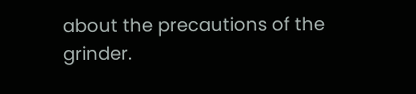about the precautions of the grinder.